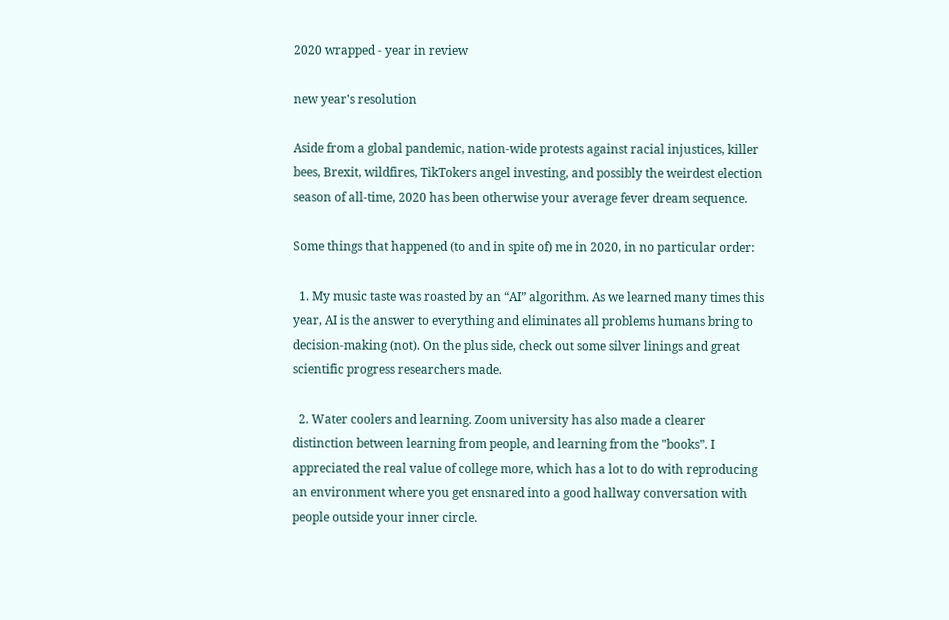2020 wrapped - year in review

new year's resolution

Aside from a global pandemic, nation-wide protests against racial injustices, killer bees, Brexit, wildfires, TikTokers angel investing, and possibly the weirdest election season of all-time, 2020 has been otherwise your average fever dream sequence.

Some things that happened (to and in spite of) me in 2020, in no particular order:

  1. My music taste was roasted by an “AI” algorithm. As we learned many times this year, AI is the answer to everything and eliminates all problems humans bring to decision-making (not). On the plus side, check out some silver linings and great scientific progress researchers made.

  2. Water coolers and learning. Zoom university has also made a clearer distinction between learning from people, and learning from the "books”. I appreciated the real value of college more, which has a lot to do with reproducing an environment where you get ensnared into a good hallway conversation with people outside your inner circle.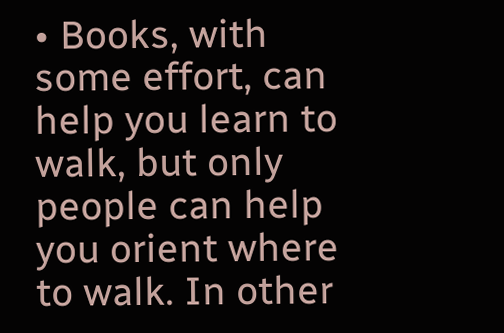• Books, with some effort, can help you learn to walk, but only people can help you orient where to walk. In other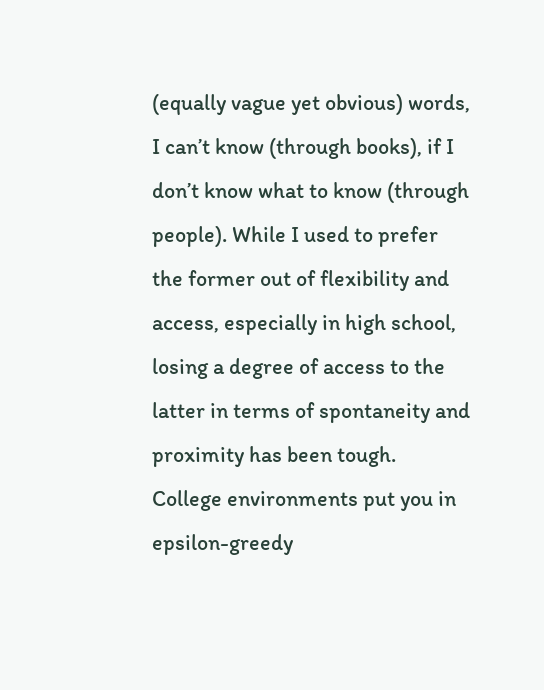(equally vague yet obvious) words, I can’t know (through books), if I don’t know what to know (through people). While I used to prefer the former out of flexibility and access, especially in high school, losing a degree of access to the latter in terms of spontaneity and proximity has been tough. College environments put you in epsilon-greedy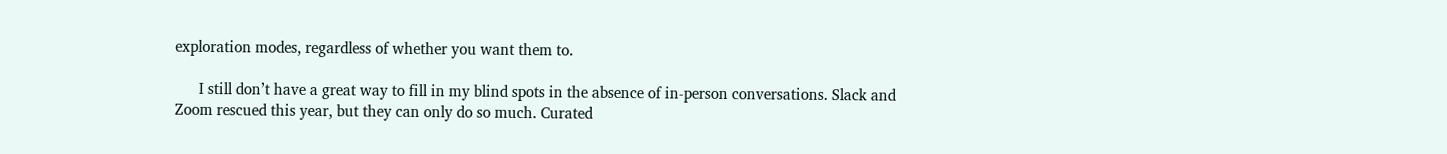exploration modes, regardless of whether you want them to.

      I still don’t have a great way to fill in my blind spots in the absence of in-person conversations. Slack and Zoom rescued this year, but they can only do so much. Curated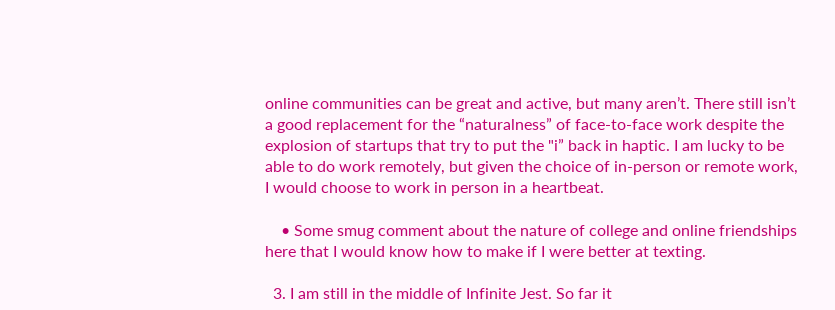online communities can be great and active, but many aren’t. There still isn’t a good replacement for the “naturalness” of face-to-face work despite the explosion of startups that try to put the "i” back in haptic. I am lucky to be able to do work remotely, but given the choice of in-person or remote work, I would choose to work in person in a heartbeat.

    • Some smug comment about the nature of college and online friendships here that I would know how to make if I were better at texting.

  3. I am still in the middle of Infinite Jest. So far it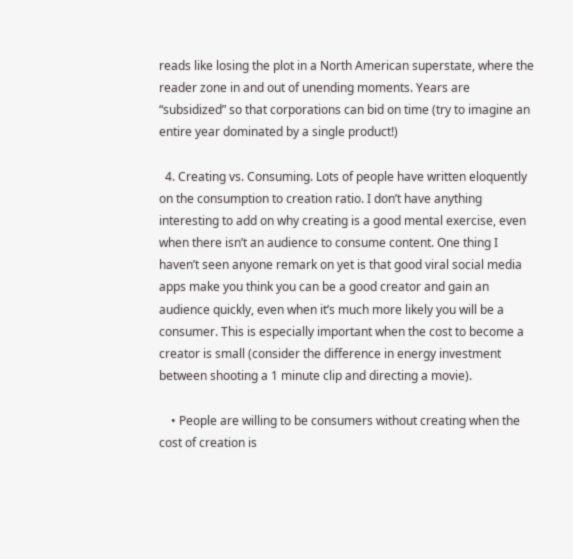reads like losing the plot in a North American superstate, where the reader zone in and out of unending moments. Years are “subsidized” so that corporations can bid on time (try to imagine an entire year dominated by a single product!)

  4. Creating vs. Consuming. Lots of people have written eloquently on the consumption to creation ratio. I don’t have anything interesting to add on why creating is a good mental exercise, even when there isn’t an audience to consume content. One thing I haven’t seen anyone remark on yet is that good viral social media apps make you think you can be a good creator and gain an audience quickly, even when it’s much more likely you will be a consumer. This is especially important when the cost to become a creator is small (consider the difference in energy investment between shooting a 1 minute clip and directing a movie).

    • People are willing to be consumers without creating when the cost of creation is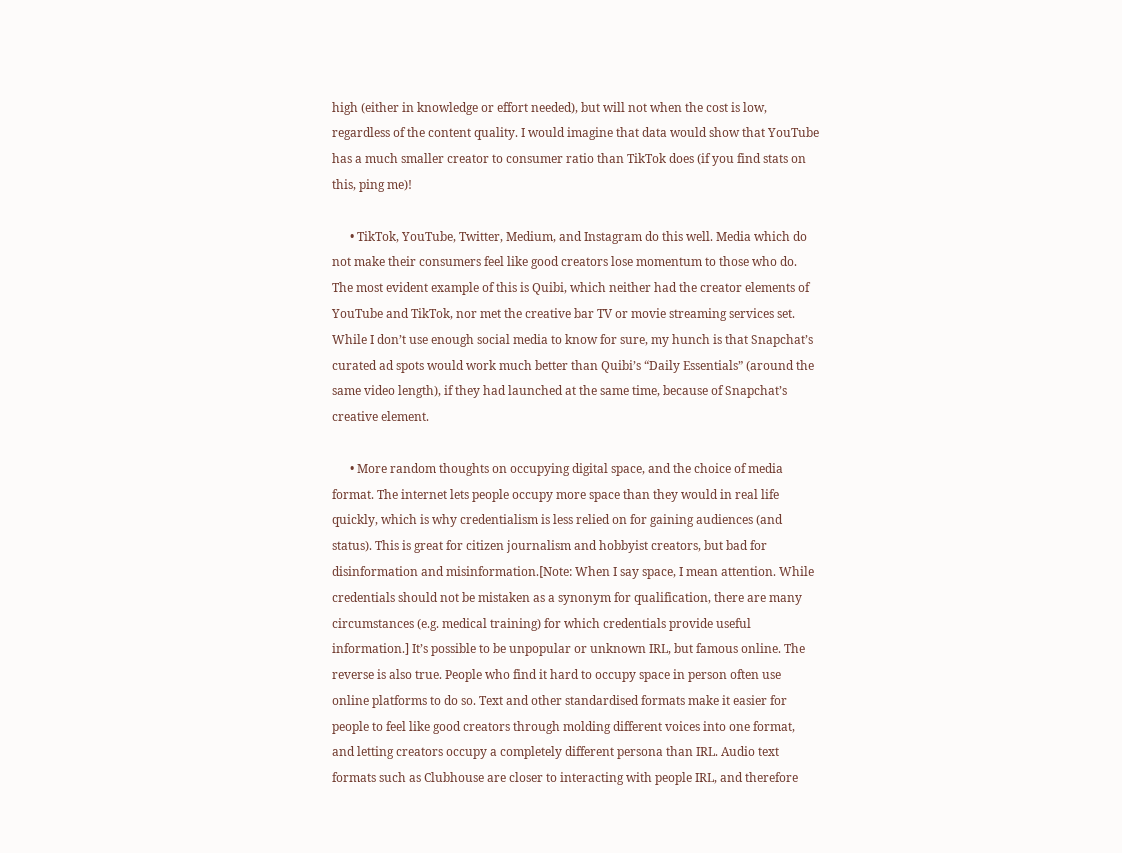high (either in knowledge or effort needed), but will not when the cost is low, regardless of the content quality. I would imagine that data would show that YouTube has a much smaller creator to consumer ratio than TikTok does (if you find stats on this, ping me)!

      • TikTok, YouTube, Twitter, Medium, and Instagram do this well. Media which do not make their consumers feel like good creators lose momentum to those who do. The most evident example of this is Quibi, which neither had the creator elements of YouTube and TikTok, nor met the creative bar TV or movie streaming services set. While I don’t use enough social media to know for sure, my hunch is that Snapchat’s curated ad spots would work much better than Quibi’s “Daily Essentials” (around the same video length), if they had launched at the same time, because of Snapchat’s creative element.

      • More random thoughts on occupying digital space, and the choice of media format. The internet lets people occupy more space than they would in real life quickly, which is why credentialism is less relied on for gaining audiences (and status). This is great for citizen journalism and hobbyist creators, but bad for disinformation and misinformation.[Note: When I say space, I mean attention. While credentials should not be mistaken as a synonym for qualification, there are many circumstances (e.g. medical training) for which credentials provide useful information.] It’s possible to be unpopular or unknown IRL, but famous online. The reverse is also true. People who find it hard to occupy space in person often use online platforms to do so. Text and other standardised formats make it easier for people to feel like good creators through molding different voices into one format, and letting creators occupy a completely different persona than IRL. Audio text formats such as Clubhouse are closer to interacting with people IRL, and therefore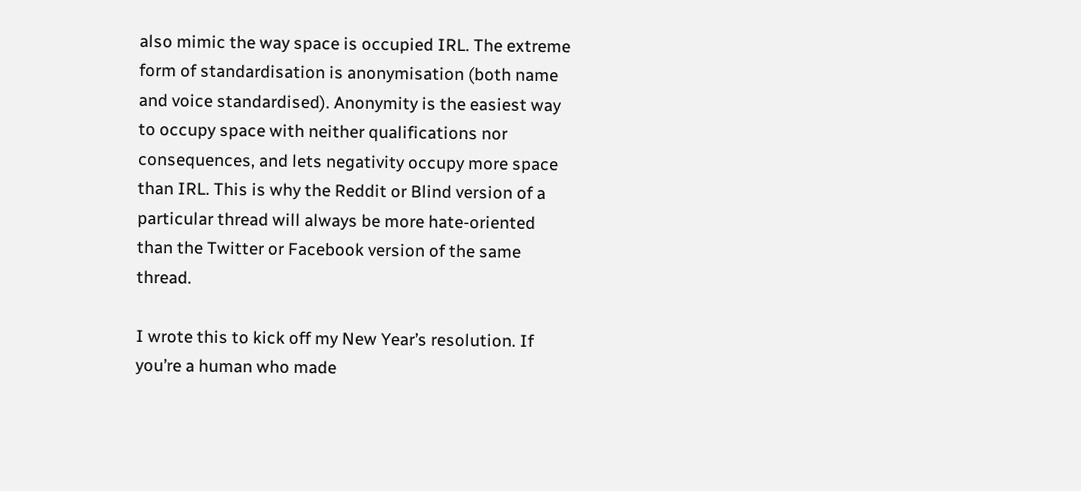also mimic the way space is occupied IRL. The extreme form of standardisation is anonymisation (both name and voice standardised). Anonymity is the easiest way to occupy space with neither qualifications nor consequences, and lets negativity occupy more space than IRL. This is why the Reddit or Blind version of a particular thread will always be more hate-oriented than the Twitter or Facebook version of the same thread.

I wrote this to kick off my New Year’s resolution. If you’re a human who made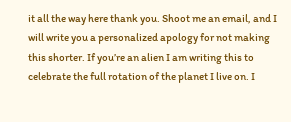it all the way here thank you. Shoot me an email, and I will write you a personalized apology for not making this shorter. If you’re an alien I am writing this to celebrate the full rotation of the planet I live on. I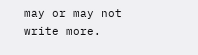may or may not write more.